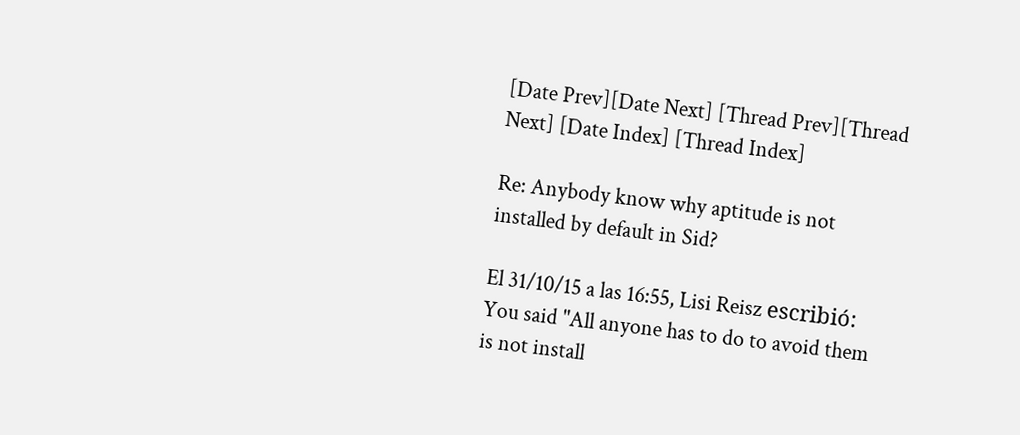[Date Prev][Date Next] [Thread Prev][Thread Next] [Date Index] [Thread Index]

Re: Anybody know why aptitude is not installed by default in Sid?

El 31/10/15 a las 16:55, Lisi Reisz escribió:
You said "All anyone has to do to avoid them is not install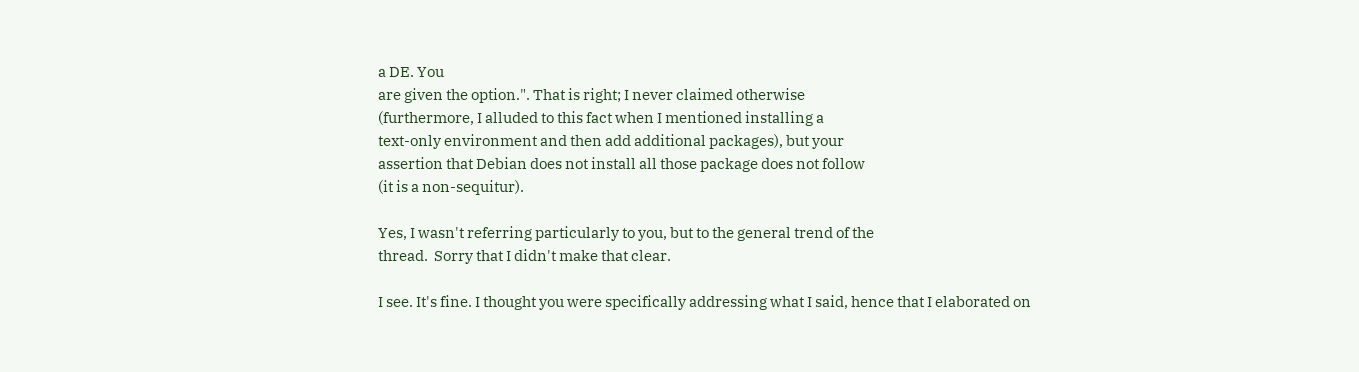a DE. You
are given the option.". That is right; I never claimed otherwise
(furthermore, I alluded to this fact when I mentioned installing a
text-only environment and then add additional packages), but your
assertion that Debian does not install all those package does not follow
(it is a non-sequitur).

Yes, I wasn't referring particularly to you, but to the general trend of the
thread.  Sorry that I didn't make that clear.

I see. It's fine. I thought you were specifically addressing what I said, hence that I elaborated on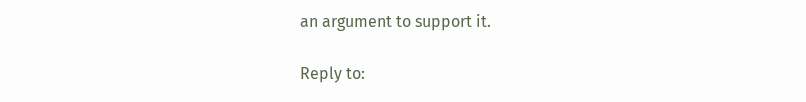an argument to support it.

Reply to: